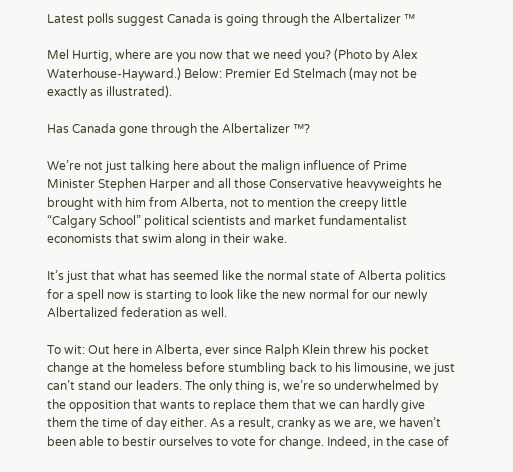Latest polls suggest Canada is going through the Albertalizer ™

Mel Hurtig, where are you now that we need you? (Photo by Alex Waterhouse-Hayward.) Below: Premier Ed Stelmach (may not be exactly as illustrated).

Has Canada gone through the Albertalizer ™?

We’re not just talking here about the malign influence of Prime Minister Stephen Harper and all those Conservative heavyweights he brought with him from Alberta, not to mention the creepy little “Calgary School” political scientists and market fundamentalist economists that swim along in their wake.

It’s just that what has seemed like the normal state of Alberta politics for a spell now is starting to look like the new normal for our newly Albertalized federation as well.

To wit: Out here in Alberta, ever since Ralph Klein threw his pocket change at the homeless before stumbling back to his limousine, we just can’t stand our leaders. The only thing is, we’re so underwhelmed by the opposition that wants to replace them that we can hardly give them the time of day either. As a result, cranky as we are, we haven’t been able to bestir ourselves to vote for change. Indeed, in the case of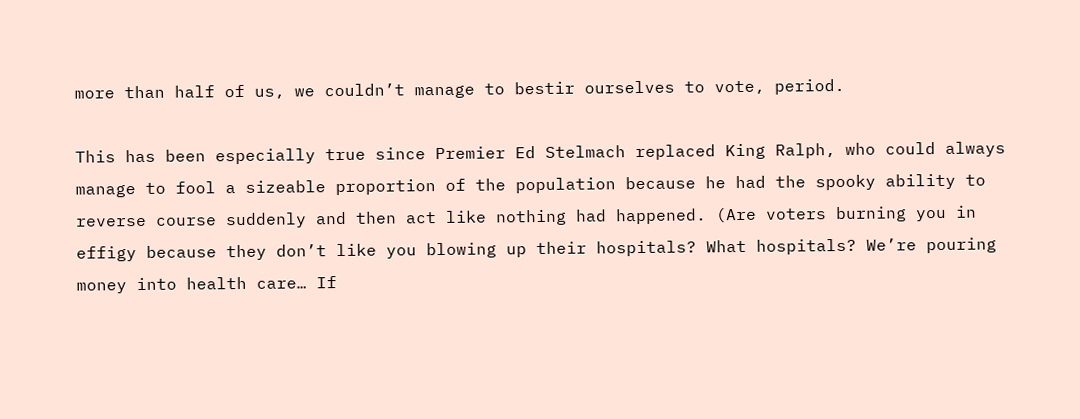more than half of us, we couldn’t manage to bestir ourselves to vote, period.

This has been especially true since Premier Ed Stelmach replaced King Ralph, who could always manage to fool a sizeable proportion of the population because he had the spooky ability to reverse course suddenly and then act like nothing had happened. (Are voters burning you in effigy because they don’t like you blowing up their hospitals? What hospitals? We’re pouring money into health care… If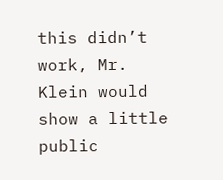this didn’t work, Mr. Klein would show a little public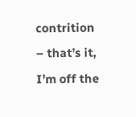contrition – that’s it, I’m off the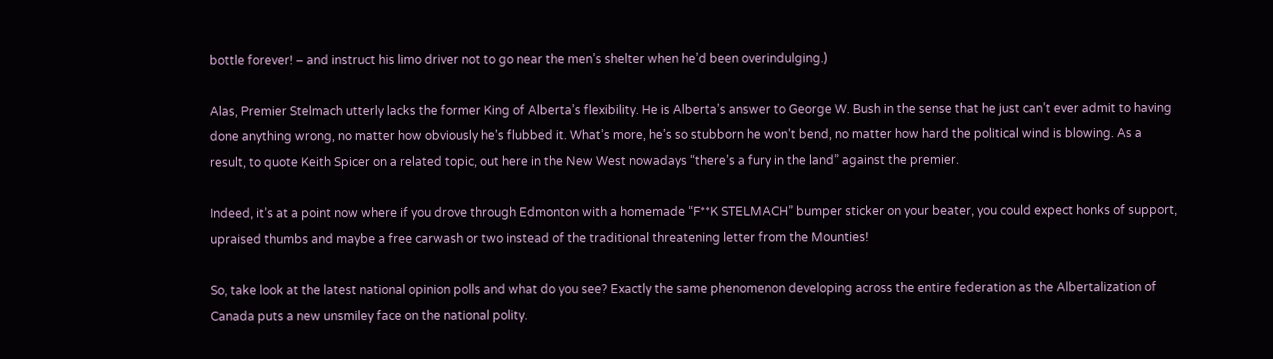bottle forever! – and instruct his limo driver not to go near the men’s shelter when he’d been overindulging.)

Alas, Premier Stelmach utterly lacks the former King of Alberta’s flexibility. He is Alberta’s answer to George W. Bush in the sense that he just can’t ever admit to having done anything wrong, no matter how obviously he’s flubbed it. What’s more, he’s so stubborn he won’t bend, no matter how hard the political wind is blowing. As a result, to quote Keith Spicer on a related topic, out here in the New West nowadays “there’s a fury in the land” against the premier.

Indeed, it’s at a point now where if you drove through Edmonton with a homemade “F**K STELMACH” bumper sticker on your beater, you could expect honks of support, upraised thumbs and maybe a free carwash or two instead of the traditional threatening letter from the Mounties!

So, take look at the latest national opinion polls and what do you see? Exactly the same phenomenon developing across the entire federation as the Albertalization of Canada puts a new unsmiley face on the national polity.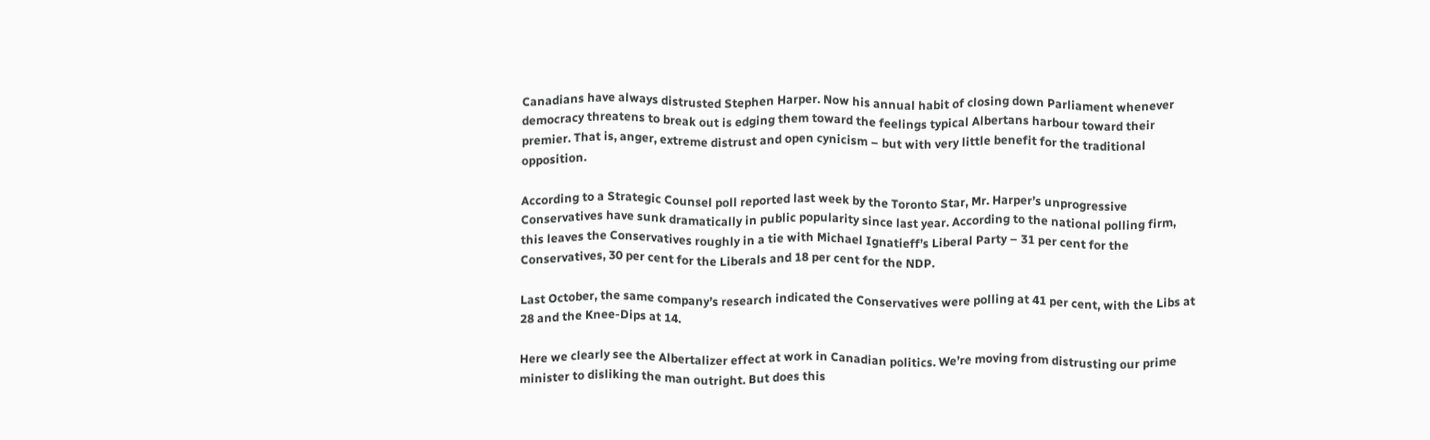Canadians have always distrusted Stephen Harper. Now his annual habit of closing down Parliament whenever democracy threatens to break out is edging them toward the feelings typical Albertans harbour toward their premier. That is, anger, extreme distrust and open cynicism – but with very little benefit for the traditional opposition.

According to a Strategic Counsel poll reported last week by the Toronto Star, Mr. Harper’s unprogressive Conservatives have sunk dramatically in public popularity since last year. According to the national polling firm, this leaves the Conservatives roughly in a tie with Michael Ignatieff’s Liberal Party – 31 per cent for the Conservatives, 30 per cent for the Liberals and 18 per cent for the NDP.

Last October, the same company’s research indicated the Conservatives were polling at 41 per cent, with the Libs at 28 and the Knee-Dips at 14.

Here we clearly see the Albertalizer effect at work in Canadian politics. We’re moving from distrusting our prime minister to disliking the man outright. But does this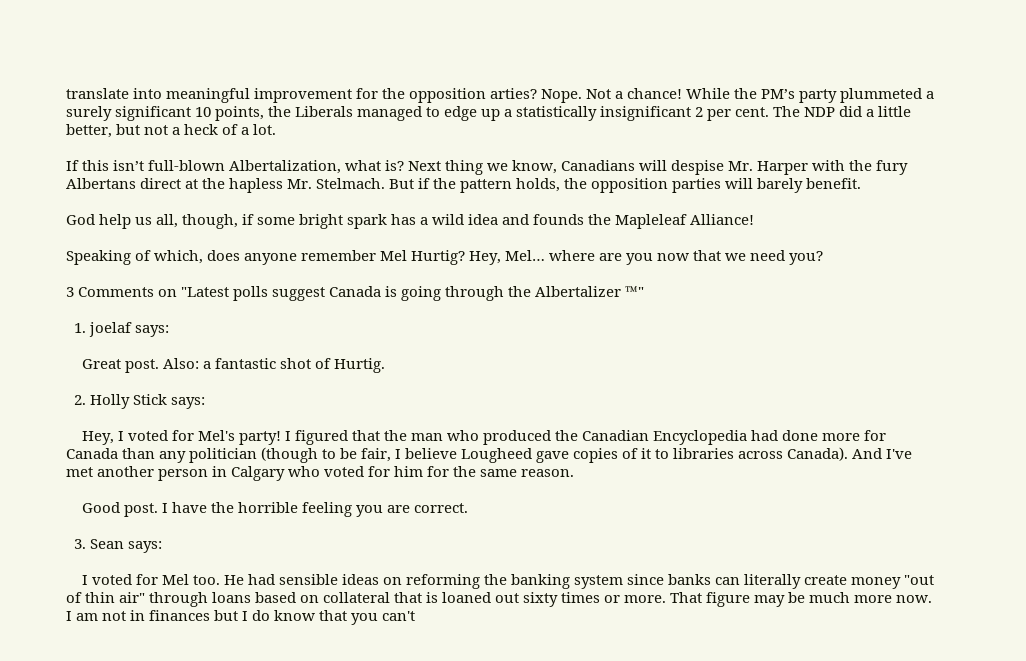translate into meaningful improvement for the opposition arties? Nope. Not a chance! While the PM’s party plummeted a surely significant 10 points, the Liberals managed to edge up a statistically insignificant 2 per cent. The NDP did a little better, but not a heck of a lot.

If this isn’t full-blown Albertalization, what is? Next thing we know, Canadians will despise Mr. Harper with the fury Albertans direct at the hapless Mr. Stelmach. But if the pattern holds, the opposition parties will barely benefit.

God help us all, though, if some bright spark has a wild idea and founds the Mapleleaf Alliance!

Speaking of which, does anyone remember Mel Hurtig? Hey, Mel… where are you now that we need you?

3 Comments on "Latest polls suggest Canada is going through the Albertalizer ™"

  1. joelaf says:

    Great post. Also: a fantastic shot of Hurtig.

  2. Holly Stick says:

    Hey, I voted for Mel's party! I figured that the man who produced the Canadian Encyclopedia had done more for Canada than any politician (though to be fair, I believe Lougheed gave copies of it to libraries across Canada). And I've met another person in Calgary who voted for him for the same reason.

    Good post. I have the horrible feeling you are correct.

  3. Sean says:

    I voted for Mel too. He had sensible ideas on reforming the banking system since banks can literally create money "out of thin air" through loans based on collateral that is loaned out sixty times or more. That figure may be much more now. I am not in finances but I do know that you can't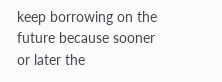keep borrowing on the future because sooner or later the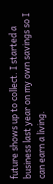future shows up to collect. I started a business last year on my own savings so I can earn a living.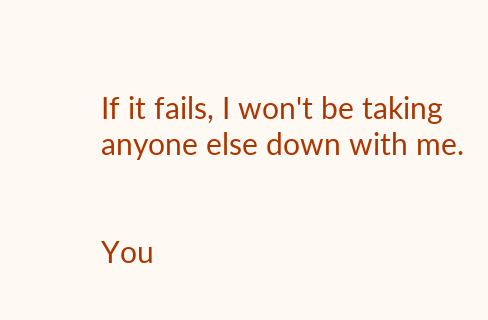If it fails, I won't be taking anyone else down with me.


You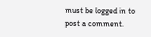must be logged in to post a comment.